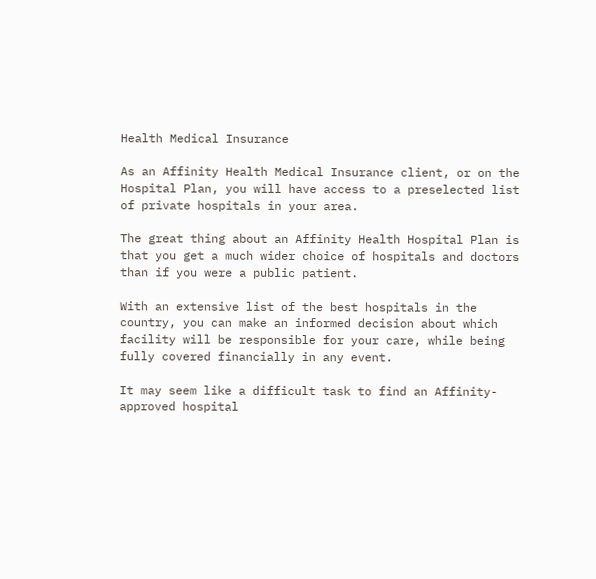Health Medical Insurance

As an Affinity Health Medical Insurance client, or on the Hospital Plan, you will have access to a preselected list of private hospitals in your area.

The great thing about an Affinity Health Hospital Plan is that you get a much wider choice of hospitals and doctors than if you were a public patient.

With an extensive list of the best hospitals in the country, you can make an informed decision about which facility will be responsible for your care, while being fully covered financially in any event.

It may seem like a difficult task to find an Affinity-approved hospital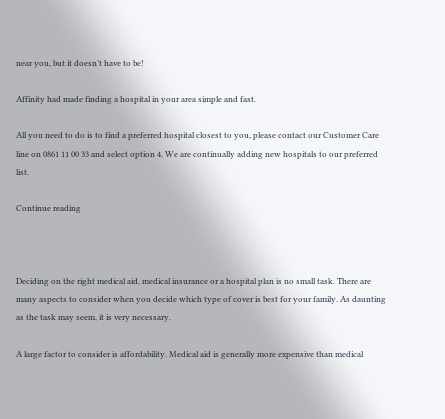near you, but it doesn’t have to be!

Affinity had made finding a hospital in your area simple and fast.

All you need to do is to find a preferred hospital closest to you, please contact our Customer Care line on 0861 11 00 33 and select option 4. We are continually adding new hospitals to our preferred list.

Continue reading



Deciding on the right medical aid, medical insurance or a hospital plan is no small task. There are many aspects to consider when you decide which type of cover is best for your family. As daunting as the task may seem, it is very necessary.

A large factor to consider is affordability. Medical aid is generally more expensive than medical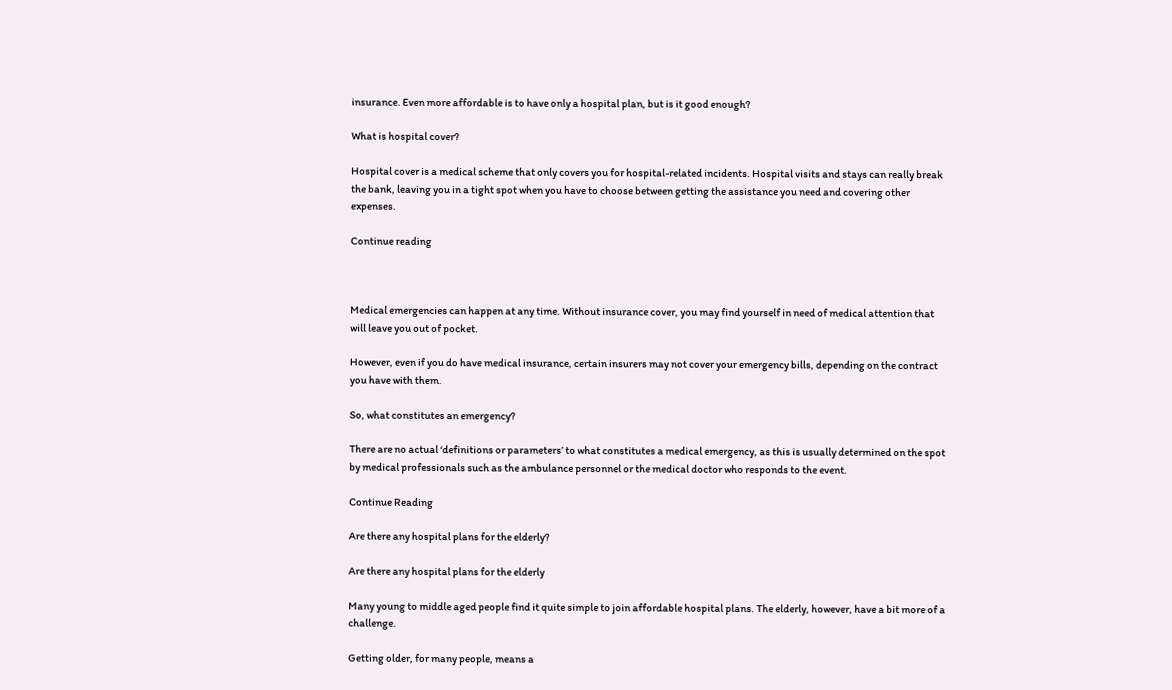insurance. Even more affordable is to have only a hospital plan, but is it good enough?

What is hospital cover?

Hospital cover is a medical scheme that only covers you for hospital-related incidents. Hospital visits and stays can really break the bank, leaving you in a tight spot when you have to choose between getting the assistance you need and covering other expenses.

Continue reading



Medical emergencies can happen at any time. Without insurance cover, you may find yourself in need of medical attention that will leave you out of pocket.

However, even if you do have medical insurance, certain insurers may not cover your emergency bills, depending on the contract you have with them.

So, what constitutes an emergency?

There are no actual ‘definitions or parameters’ to what constitutes a medical emergency, as this is usually determined on the spot by medical professionals such as the ambulance personnel or the medical doctor who responds to the event.

Continue Reading

Are there any hospital plans for the elderly?

Are there any hospital plans for the elderly

Many young to middle aged people find it quite simple to join affordable hospital plans. The elderly, however, have a bit more of a challenge.

Getting older, for many people, means a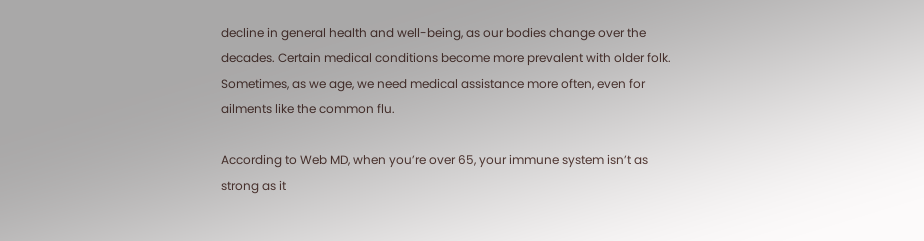decline in general health and well-being, as our bodies change over the decades. Certain medical conditions become more prevalent with older folk. Sometimes, as we age, we need medical assistance more often, even for ailments like the common flu.

According to Web MD, when you’re over 65, your immune system isn’t as strong as it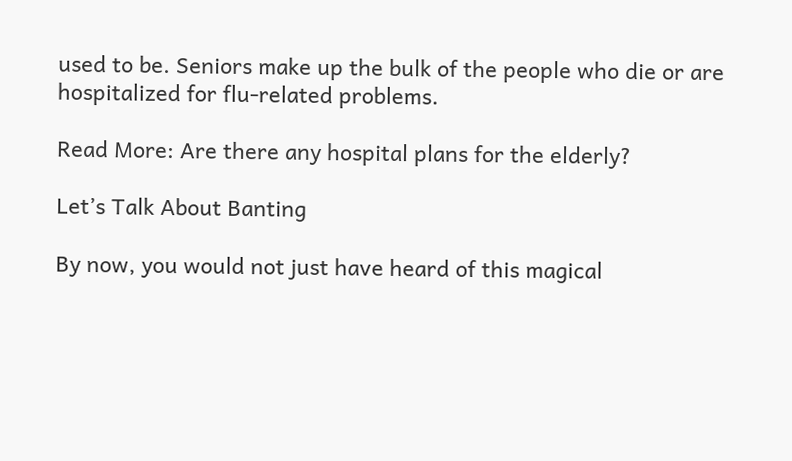used to be. Seniors make up the bulk of the people who die or are hospitalized for flu-related problems.

Read More: Are there any hospital plans for the elderly?

Let’s Talk About Banting

By now, you would not just have heard of this magical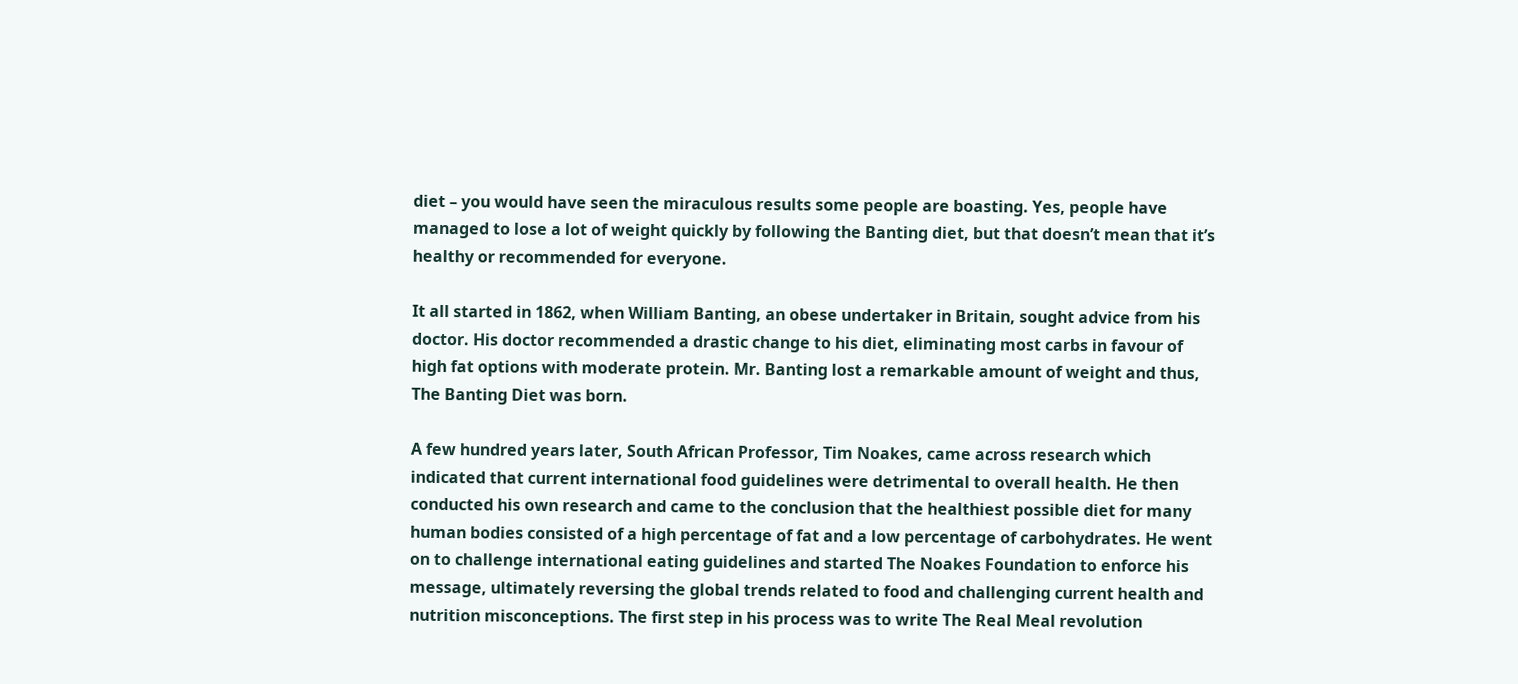diet – you would have seen the miraculous results some people are boasting. Yes, people have managed to lose a lot of weight quickly by following the Banting diet, but that doesn’t mean that it’s healthy or recommended for everyone.

It all started in 1862, when William Banting, an obese undertaker in Britain, sought advice from his doctor. His doctor recommended a drastic change to his diet, eliminating most carbs in favour of high fat options with moderate protein. Mr. Banting lost a remarkable amount of weight and thus, The Banting Diet was born.

A few hundred years later, South African Professor, Tim Noakes, came across research which indicated that current international food guidelines were detrimental to overall health. He then conducted his own research and came to the conclusion that the healthiest possible diet for many human bodies consisted of a high percentage of fat and a low percentage of carbohydrates. He went on to challenge international eating guidelines and started The Noakes Foundation to enforce his message, ultimately reversing the global trends related to food and challenging current health and nutrition misconceptions. The first step in his process was to write The Real Meal revolution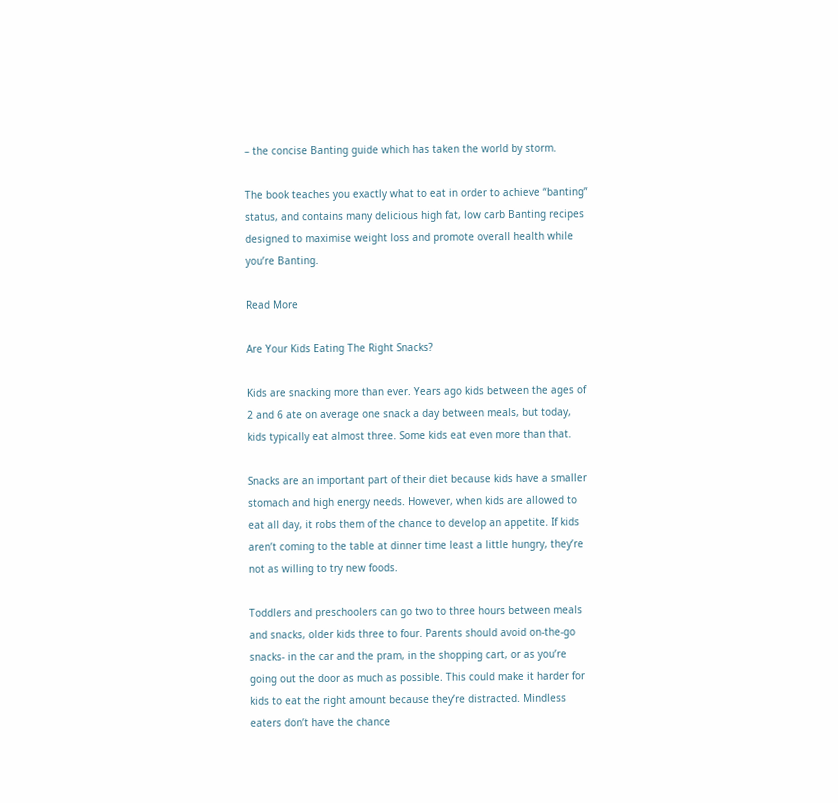– the concise Banting guide which has taken the world by storm.

The book teaches you exactly what to eat in order to achieve “banting” status, and contains many delicious high fat, low carb Banting recipes designed to maximise weight loss and promote overall health while you’re Banting.

Read More

Are Your Kids Eating The Right Snacks?

Kids are snacking more than ever. Years ago kids between the ages of 2 and 6 ate on average one snack a day between meals, but today, kids typically eat almost three. Some kids eat even more than that.

Snacks are an important part of their diet because kids have a smaller stomach and high energy needs. However, when kids are allowed to eat all day, it robs them of the chance to develop an appetite. If kids aren’t coming to the table at dinner time least a little hungry, they’re not as willing to try new foods.

Toddlers and preschoolers can go two to three hours between meals and snacks, older kids three to four. Parents should avoid on-the-go snacks- in the car and the pram, in the shopping cart, or as you’re going out the door as much as possible. This could make it harder for kids to eat the right amount because they’re distracted. Mindless eaters don’t have the chance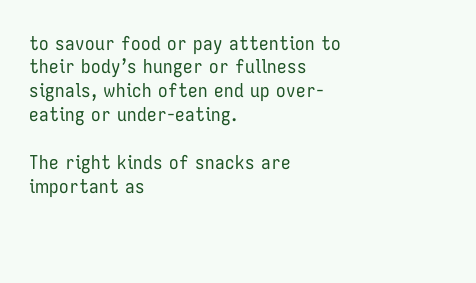to savour food or pay attention to their body’s hunger or fullness signals, which often end up over-eating or under-eating.

The right kinds of snacks are important as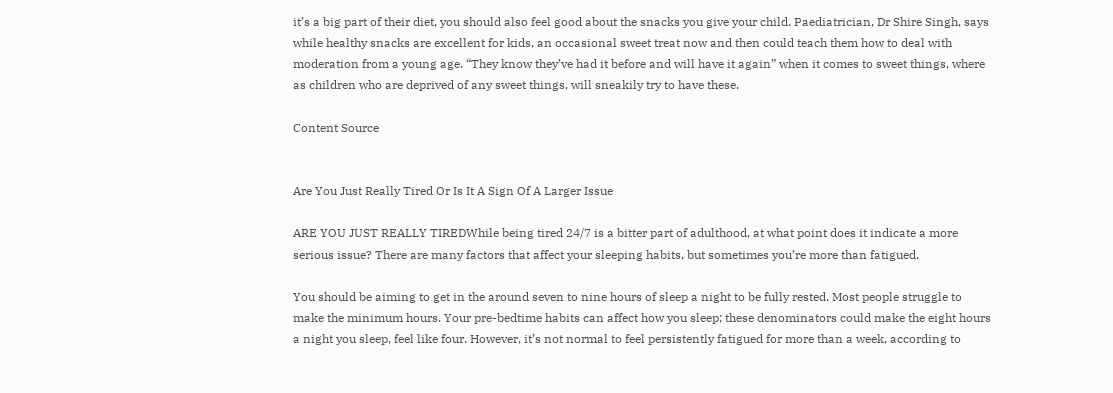it’s a big part of their diet, you should also feel good about the snacks you give your child. Paediatrician, Dr Shire Singh, says while healthy snacks are excellent for kids, an occasional sweet treat now and then could teach them how to deal with moderation from a young age. “They know they’ve had it before and will have it again” when it comes to sweet things, where as children who are deprived of any sweet things, will sneakily try to have these.

Content Source


Are You Just Really Tired Or Is It A Sign Of A Larger Issue

ARE YOU JUST REALLY TIREDWhile being tired 24/7 is a bitter part of adulthood, at what point does it indicate a more serious issue? There are many factors that affect your sleeping habits, but sometimes you’re more than fatigued.

You should be aiming to get in the around seven to nine hours of sleep a night to be fully rested. Most people struggle to make the minimum hours. Your pre-bedtime habits can affect how you sleep; these denominators could make the eight hours a night you sleep, feel like four. However, it’s not normal to feel persistently fatigued for more than a week, according to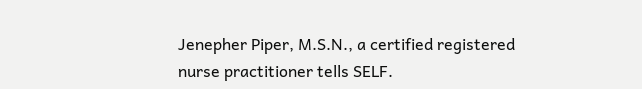Jenepher Piper, M.S.N., a certified registered nurse practitioner tells SELF.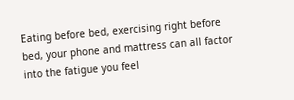Eating before bed, exercising right before bed, your phone and mattress can all factor into the fatigue you feel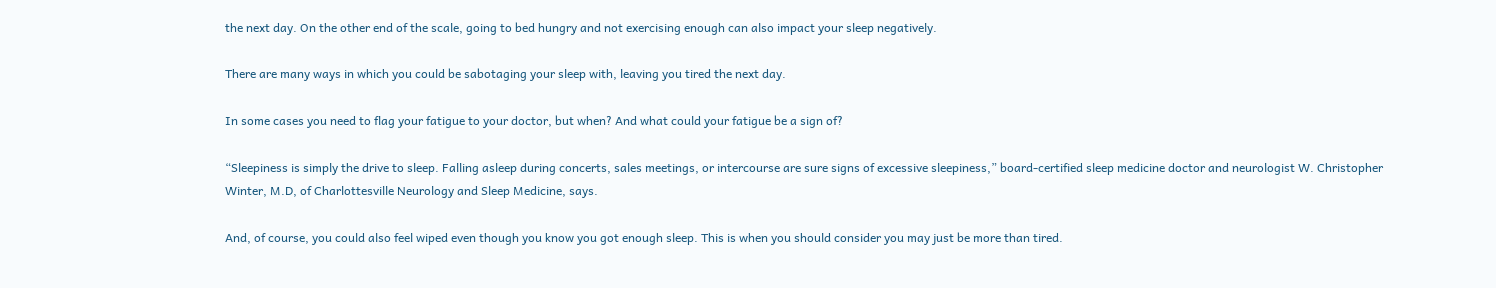the next day. On the other end of the scale, going to bed hungry and not exercising enough can also impact your sleep negatively.

There are many ways in which you could be sabotaging your sleep with, leaving you tired the next day.

In some cases you need to flag your fatigue to your doctor, but when? And what could your fatigue be a sign of?

“Sleepiness is simply the drive to sleep. Falling asleep during concerts, sales meetings, or intercourse are sure signs of excessive sleepiness,” board-certified sleep medicine doctor and neurologist W. Christopher Winter, M.D, of Charlottesville Neurology and Sleep Medicine, says.

And, of course, you could also feel wiped even though you know you got enough sleep. This is when you should consider you may just be more than tired.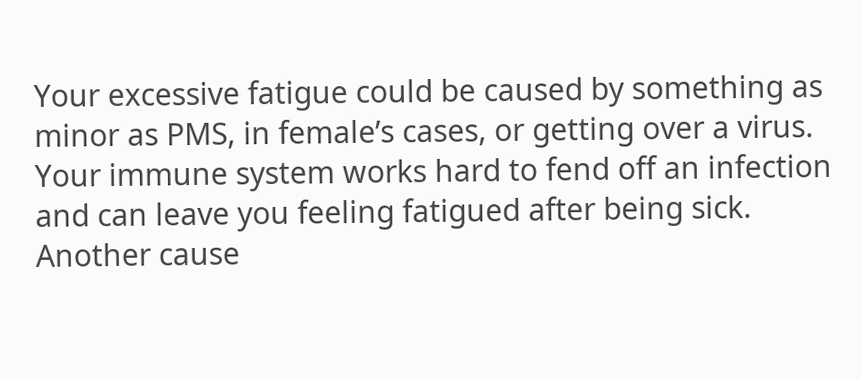Your excessive fatigue could be caused by something as minor as PMS, in female’s cases, or getting over a virus. Your immune system works hard to fend off an infection and can leave you feeling fatigued after being sick. Another cause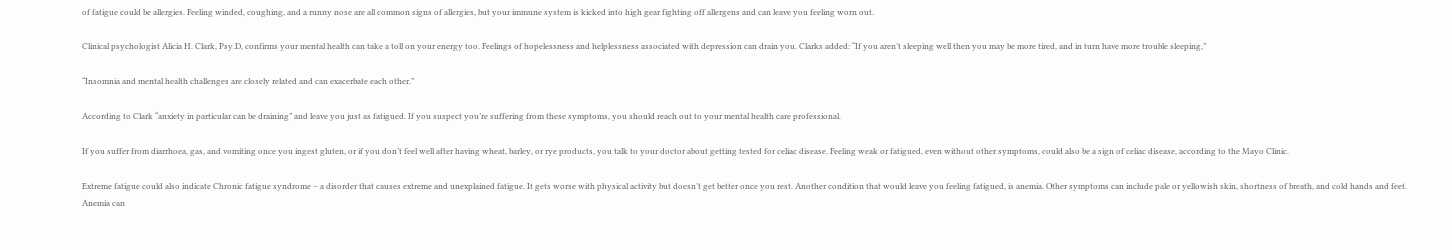of fatigue could be allergies. Feeling winded, coughing, and a runny nose are all common signs of allergies, but your immune system is kicked into high gear fighting off allergens and can leave you feeling worn out.

Clinical psychologist Alicia H. Clark, Psy.D, confirms your mental health can take a toll on your energy too. Feelings of hopelessness and helplessness associated with depression can drain you. Clarks added: “If you aren’t sleeping well then you may be more tired, and in turn have more trouble sleeping,”

“Insomnia and mental health challenges are closely related and can exacerbate each other.”

According to Clark “anxiety in particular can be draining” and leave you just as fatigued. If you suspect you’re suffering from these symptoms, you should reach out to your mental health care professional.

If you suffer from diarrhoea, gas, and vomiting once you ingest gluten, or if you don’t feel well after having wheat, barley, or rye products, you talk to your doctor about getting tested for celiac disease. Feeling weak or fatigued, even without other symptoms, could also be a sign of celiac disease, according to the Mayo Clinic.

Extreme fatigue could also indicate Chronic fatigue syndrome – a disorder that causes extreme and unexplained fatigue. It gets worse with physical activity but doesn’t get better once you rest. Another condition that would leave you feeling fatigued, is anemia. Other symptoms can include pale or yellowish skin, shortness of breath, and cold hands and feet. Anemia can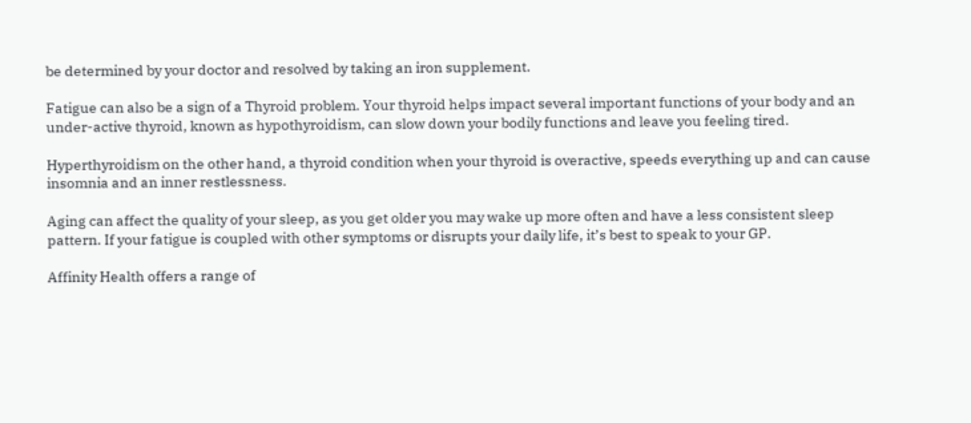be determined by your doctor and resolved by taking an iron supplement.

Fatigue can also be a sign of a Thyroid problem. Your thyroid helps impact several important functions of your body and an under-active thyroid, known as hypothyroidism, can slow down your bodily functions and leave you feeling tired.

Hyperthyroidism on the other hand, a thyroid condition when your thyroid is overactive, speeds everything up and can cause insomnia and an inner restlessness.

Aging can affect the quality of your sleep, as you get older you may wake up more often and have a less consistent sleep pattern. If your fatigue is coupled with other symptoms or disrupts your daily life, it’s best to speak to your GP.

Affinity Health offers a range of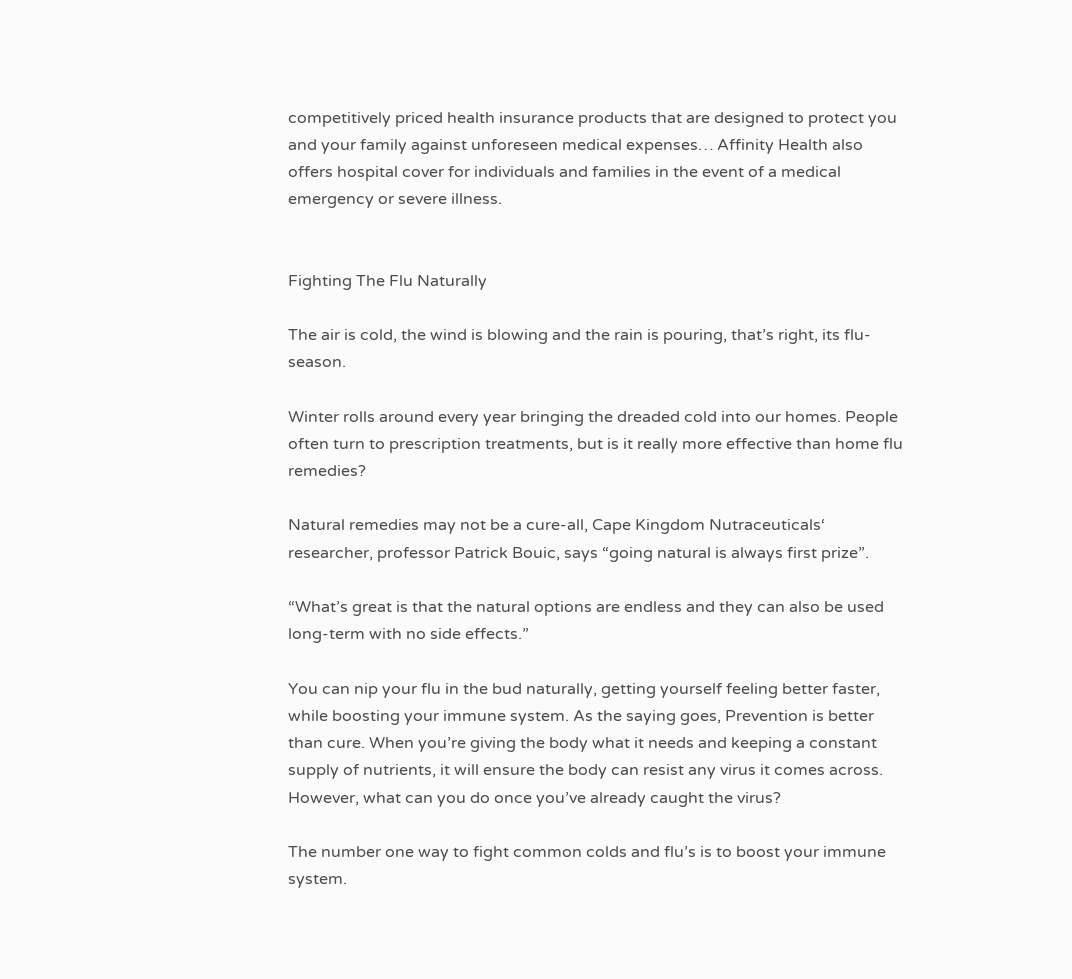competitively priced health insurance products that are designed to protect you and your family against unforeseen medical expenses… Affinity Health also offers hospital cover for individuals and families in the event of a medical emergency or severe illness.


Fighting The Flu Naturally

The air is cold, the wind is blowing and the rain is pouring, that’s right, its flu-season.

Winter rolls around every year bringing the dreaded cold into our homes. People often turn to prescription treatments, but is it really more effective than home flu remedies?

Natural remedies may not be a cure-all, Cape Kingdom Nutraceuticals‘ researcher, professor Patrick Bouic, says “going natural is always first prize”.

“What’s great is that the natural options are endless and they can also be used long-term with no side effects.”

You can nip your flu in the bud naturally, getting yourself feeling better faster, while boosting your immune system. As the saying goes, Prevention is better than cure. When you’re giving the body what it needs and keeping a constant supply of nutrients, it will ensure the body can resist any virus it comes across. However, what can you do once you’ve already caught the virus?

The number one way to fight common colds and flu’s is to boost your immune system.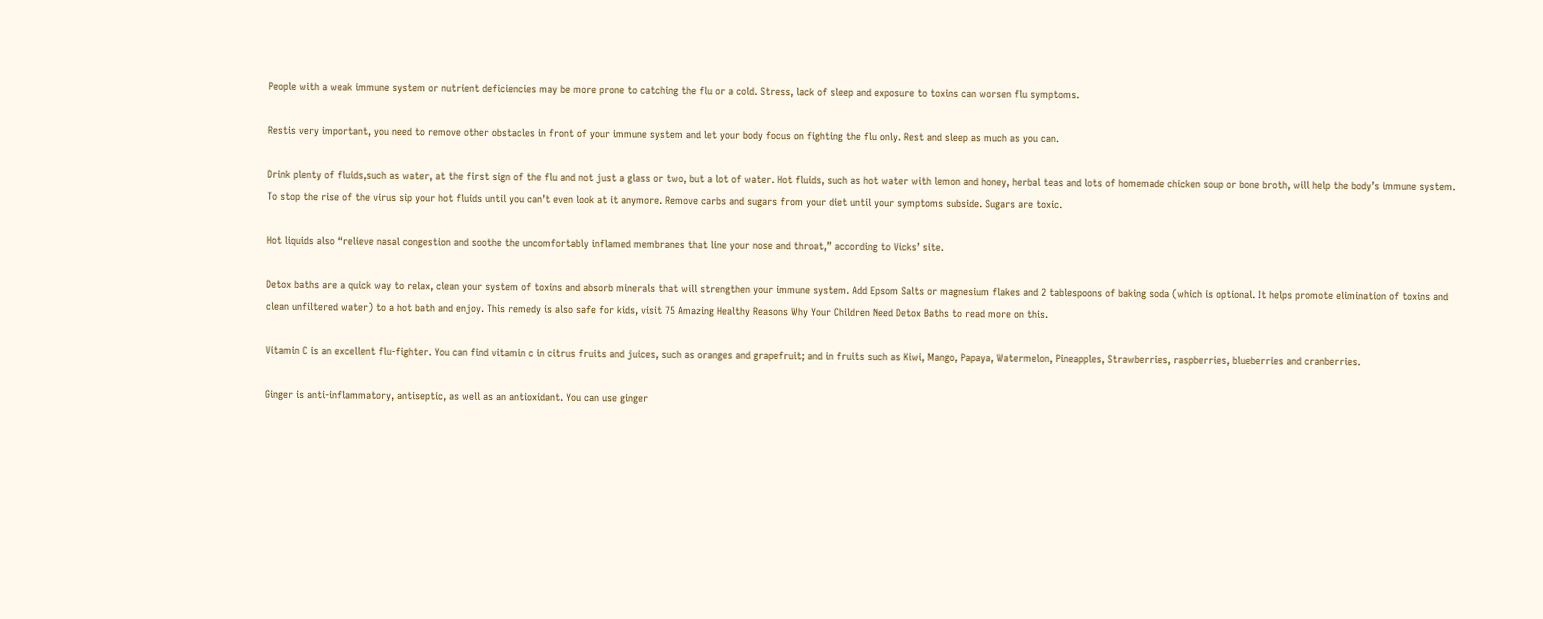People with a weak immune system or nutrient deficiencies may be more prone to catching the flu or a cold. Stress, lack of sleep and exposure to toxins can worsen flu symptoms.

Restis very important, you need to remove other obstacles in front of your immune system and let your body focus on fighting the flu only. Rest and sleep as much as you can.

Drink plenty of fluids,such as water, at the first sign of the flu and not just a glass or two, but a lot of water. Hot fluids, such as hot water with lemon and honey, herbal teas and lots of homemade chicken soup or bone broth, will help the body’s immune system. To stop the rise of the virus sip your hot fluids until you can’t even look at it anymore. Remove carbs and sugars from your diet until your symptoms subside. Sugars are toxic.

Hot liquids also “relieve nasal congestion and soothe the uncomfortably inflamed membranes that line your nose and throat,” according to Vicks’ site.

Detox baths are a quick way to relax, clean your system of toxins and absorb minerals that will strengthen your immune system. Add Epsom Salts or magnesium flakes and 2 tablespoons of baking soda (which is optional. It helps promote elimination of toxins and clean unfiltered water) to a hot bath and enjoy. This remedy is also safe for kids, visit 75 Amazing Healthy Reasons Why Your Children Need Detox Baths to read more on this.

Vitamin C is an excellent flu-fighter. You can find vitamin c in citrus fruits and juices, such as oranges and grapefruit; and in fruits such as Kiwi, Mango, Papaya, Watermelon, Pineapples, Strawberries, raspberries, blueberries and cranberries.

Ginger is anti-inflammatory, antiseptic, as well as an antioxidant. You can use ginger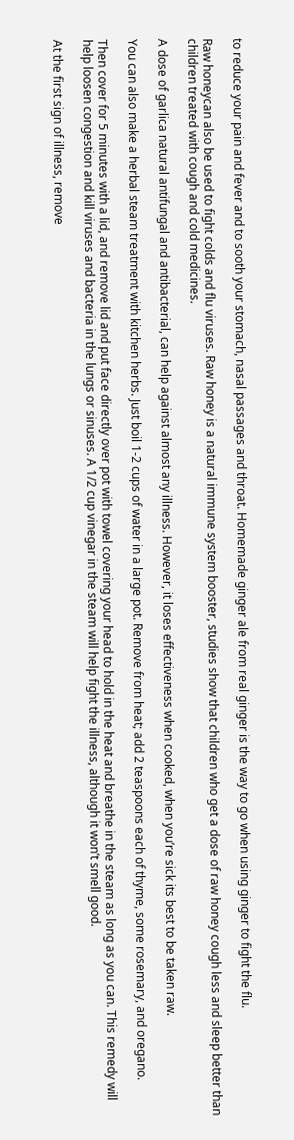to reduce your pain and fever and to sooth your stomach, nasal passages and throat. Homemade ginger ale from real ginger is the way to go when using ginger to fight the flu.

Raw honeycan also be used to fight colds and flu viruses. Raw honey is a natural immune system booster, studies show that children who get a dose of raw honey cough less and sleep better than children treated with cough and cold medicines.

A dose of garlica natural antifungal and antibacterial, can help against almost any illness. However, it loses effectiveness when cooked, when you’re sick its best to be taken raw.

You can also make a herbal steam treatment with kitchen herbs. Just boil 1-2 cups of water in a large pot. Remove from heat; add 2 teaspoons each of thyme, some rosemary, and oregano.

Then cover for 5 minutes with a lid, and remove lid and put face directly over pot with towel covering your head to hold in the heat and breathe in the steam as long as you can. This remedy will help loosen congestion and kill viruses and bacteria in the lungs or sinuses. A 1/2 cup vinegar in the steam will help fight the illness, although it won’t smell good.

At the first sign of illness, remove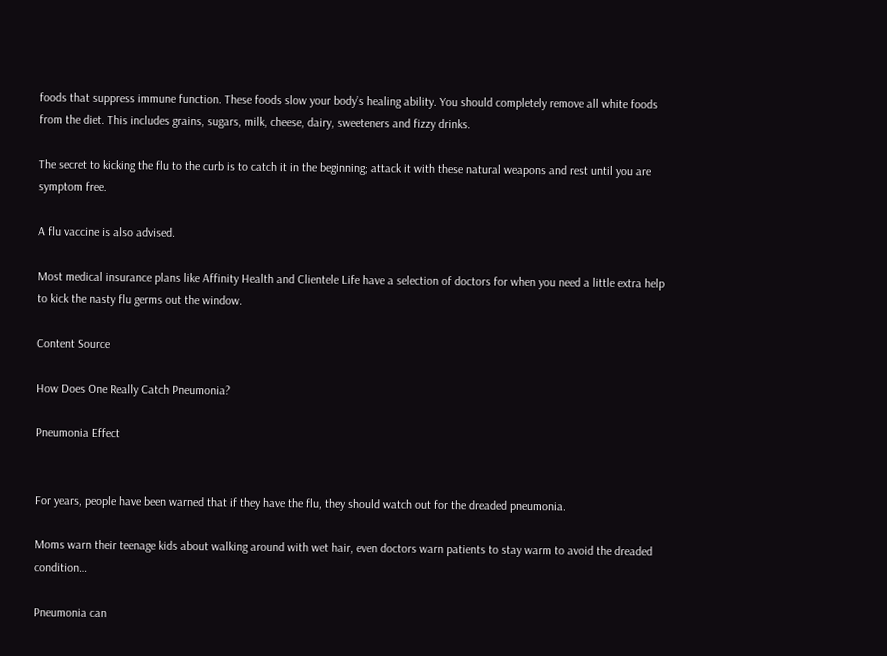foods that suppress immune function. These foods slow your body’s healing ability. You should completely remove all white foods from the diet. This includes grains, sugars, milk, cheese, dairy, sweeteners and fizzy drinks.

The secret to kicking the flu to the curb is to catch it in the beginning; attack it with these natural weapons and rest until you are symptom free.

A flu vaccine is also advised.

Most medical insurance plans like Affinity Health and Clientele Life have a selection of doctors for when you need a little extra help to kick the nasty flu germs out the window.

Content Source

How Does One Really Catch Pneumonia?

Pneumonia Effect


For years, people have been warned that if they have the flu, they should watch out for the dreaded pneumonia.

Moms warn their teenage kids about walking around with wet hair, even doctors warn patients to stay warm to avoid the dreaded condition…

Pneumonia can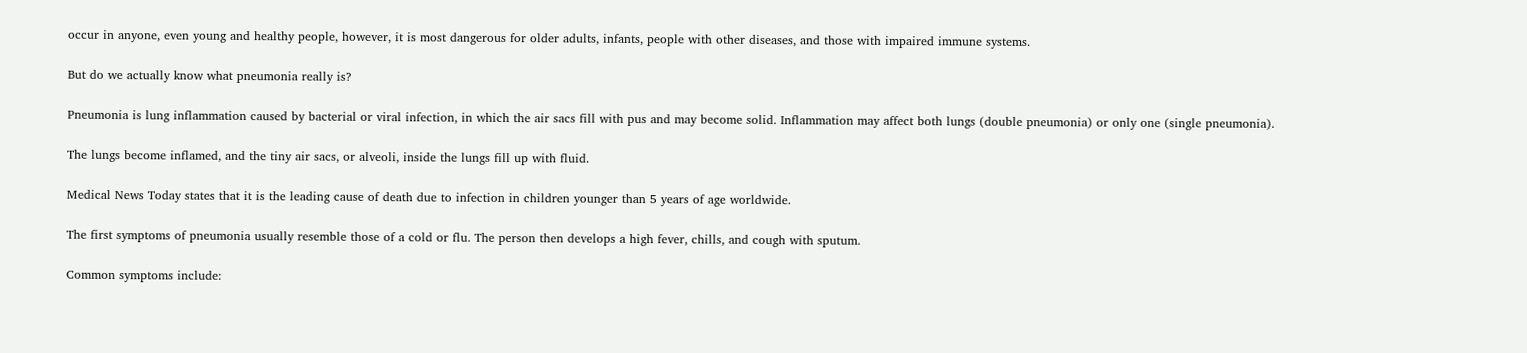occur in anyone, even young and healthy people, however, it is most dangerous for older adults, infants, people with other diseases, and those with impaired immune systems.

But do we actually know what pneumonia really is?

Pneumonia is lung inflammation caused by bacterial or viral infection, in which the air sacs fill with pus and may become solid. Inflammation may affect both lungs (double pneumonia) or only one (single pneumonia).

The lungs become inflamed, and the tiny air sacs, or alveoli, inside the lungs fill up with fluid.

Medical News Today states that it is the leading cause of death due to infection in children younger than 5 years of age worldwide.

The first symptoms of pneumonia usually resemble those of a cold or flu. The person then develops a high fever, chills, and cough with sputum.

Common symptoms include: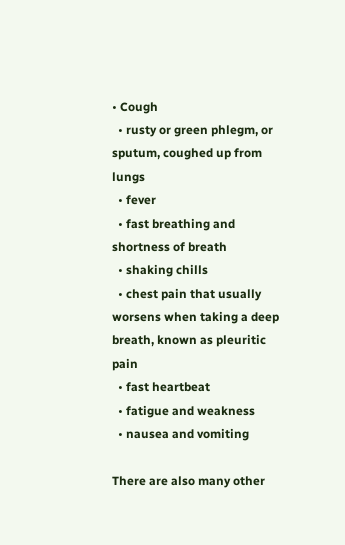• Cough
  • rusty or green phlegm, or sputum, coughed up from lungs
  • fever
  • fast breathing and shortness of breath
  • shaking chills
  • chest pain that usually worsens when taking a deep breath, known as pleuritic pain
  • fast heartbeat
  • fatigue and weakness
  • nausea and vomiting

There are also many other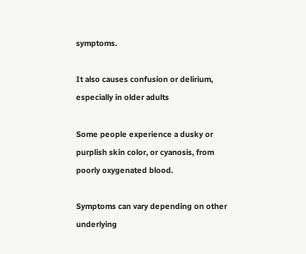symptoms.

It also causes confusion or delirium, especially in older adults

Some people experience a dusky or purplish skin color, or cyanosis, from poorly oxygenated blood.

Symptoms can vary depending on other underlying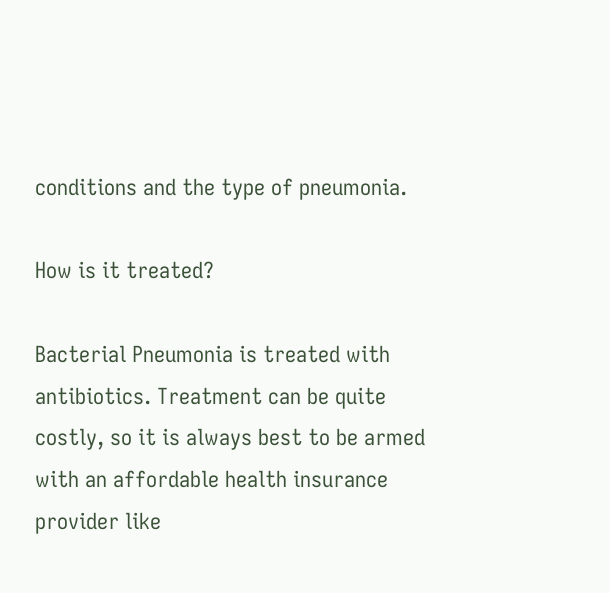conditions and the type of pneumonia.

How is it treated?

Bacterial Pneumonia is treated with antibiotics. Treatment can be quite costly, so it is always best to be armed with an affordable health insurance provider like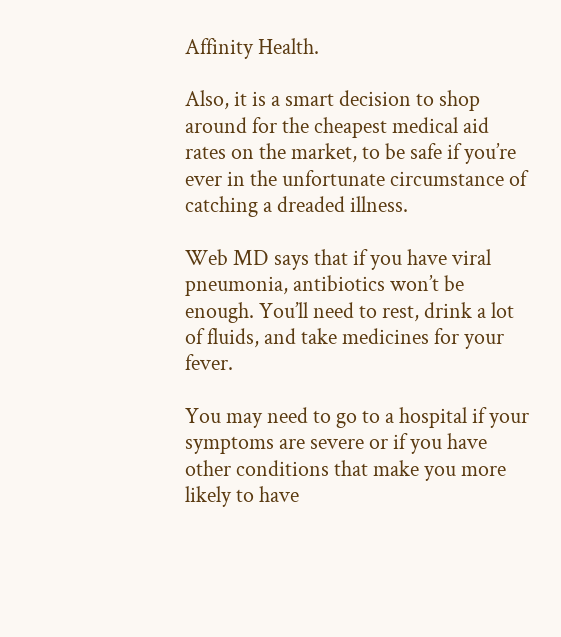Affinity Health.

Also, it is a smart decision to shop around for the cheapest medical aid rates on the market, to be safe if you’re ever in the unfortunate circumstance of catching a dreaded illness.

Web MD says that if you have viral pneumonia, antibiotics won’t be enough. You’ll need to rest, drink a lot of fluids, and take medicines for your fever.

You may need to go to a hospital if your symptoms are severe or if you have other conditions that make you more likely to have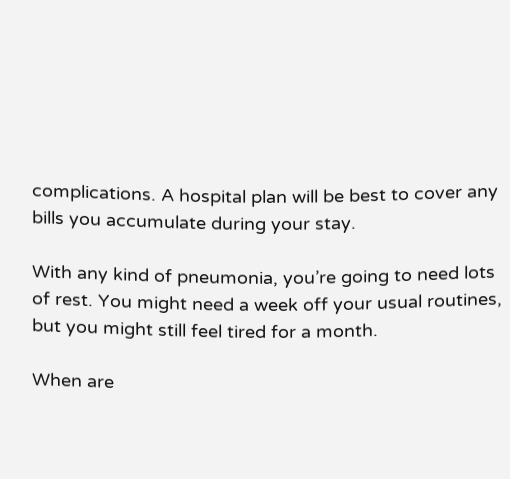complications. A hospital plan will be best to cover any bills you accumulate during your stay.

With any kind of pneumonia, you’re going to need lots of rest. You might need a week off your usual routines, but you might still feel tired for a month.

When are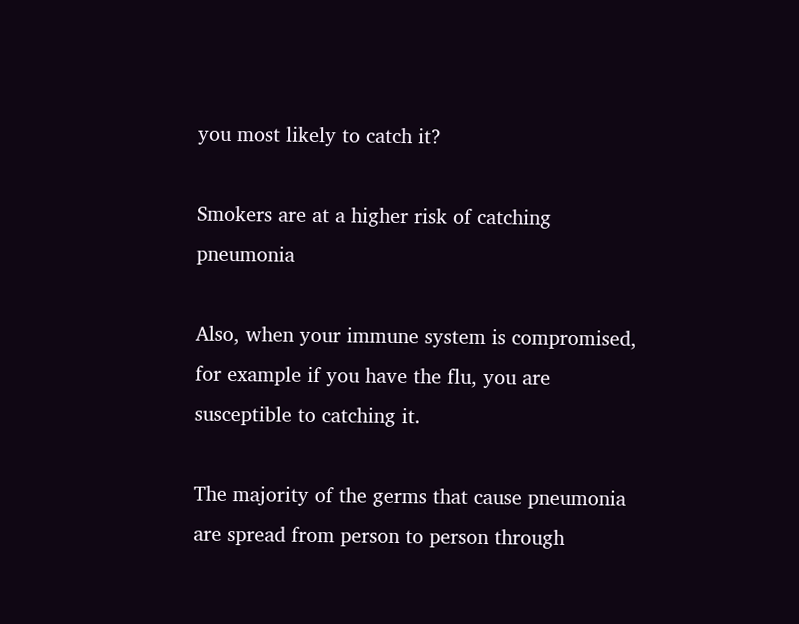you most likely to catch it?

Smokers are at a higher risk of catching pneumonia

Also, when your immune system is compromised, for example if you have the flu, you are susceptible to catching it.

The majority of the germs that cause pneumonia are spread from person to person through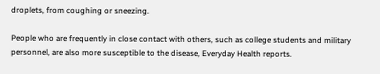droplets, from coughing or sneezing.

People who are frequently in close contact with others, such as college students and military personnel, are also more susceptible to the disease, Everyday Health reports.